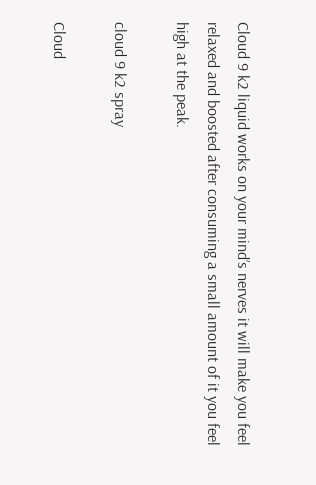Cloud 9 k2 liquid works on your mind’s nerves it will make you feel relaxed and boosted after consuming a small amount of it you feel high at the peak.

cloud 9 k2 spray

Cloud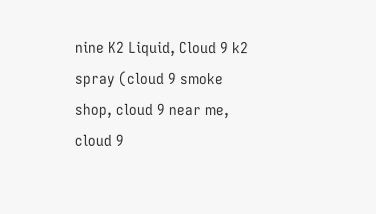nine K2 Liquid, Cloud 9 k2 spray (cloud 9 smoke shop, cloud 9 near me, cloud 9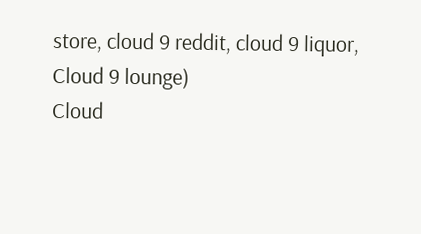store, cloud 9 reddit, cloud 9 liquor, Cloud 9 lounge)
Cloud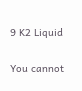9 K2 Liquid

You cannot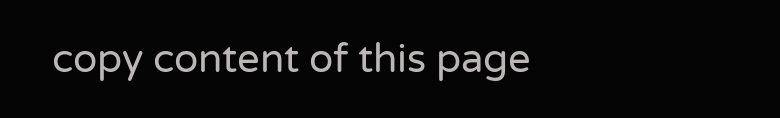copy content of this page